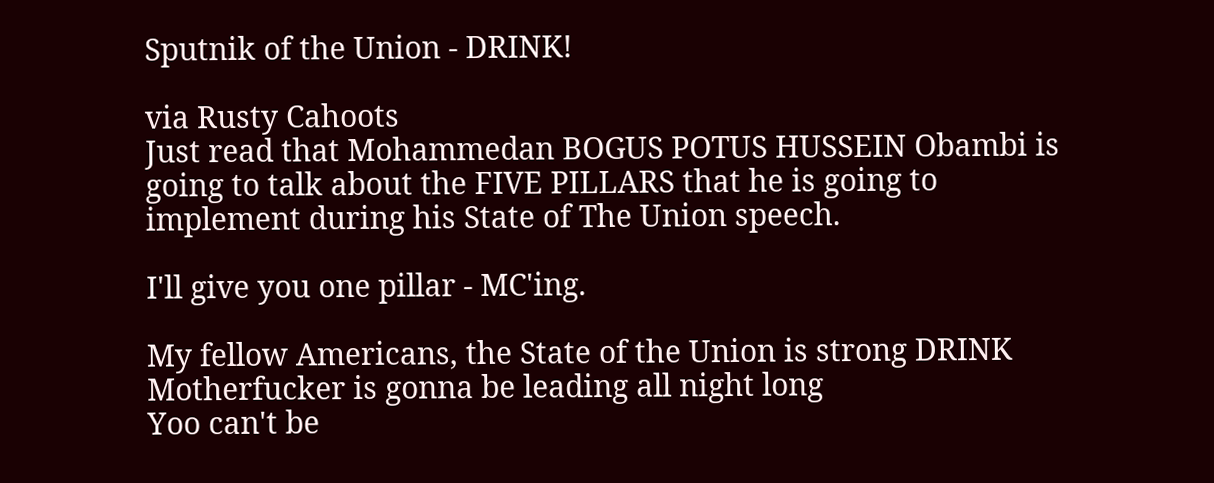Sputnik of the Union - DRINK!

via Rusty Cahoots
Just read that Mohammedan BOGUS POTUS HUSSEIN Obambi is going to talk about the FIVE PILLARS that he is going to implement during his State of The Union speech.

I'll give you one pillar - MC'ing.

My fellow Americans, the State of the Union is strong DRINK
Motherfucker is gonna be leading all night long
Yoo can't be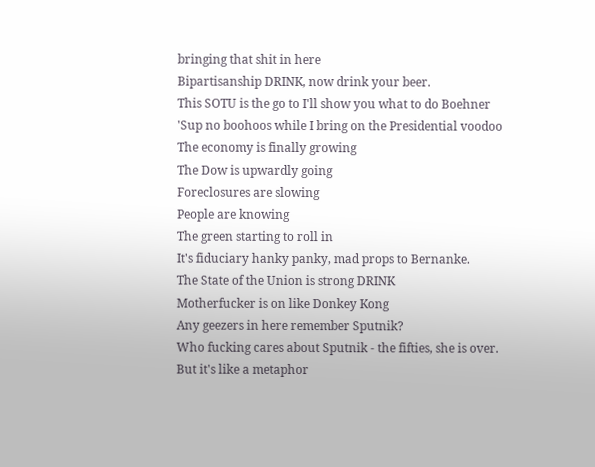bringing that shit in here
Bipartisanship DRINK, now drink your beer.
This SOTU is the go to I'll show you what to do Boehner
'Sup no boohoos while I bring on the Presidential voodoo
The economy is finally growing
The Dow is upwardly going
Foreclosures are slowing
People are knowing
The green starting to roll in
It's fiduciary hanky panky, mad props to Bernanke.
The State of the Union is strong DRINK
Motherfucker is on like Donkey Kong
Any geezers in here remember Sputnik?
Who fucking cares about Sputnik - the fifties, she is over.
But it's like a metaphor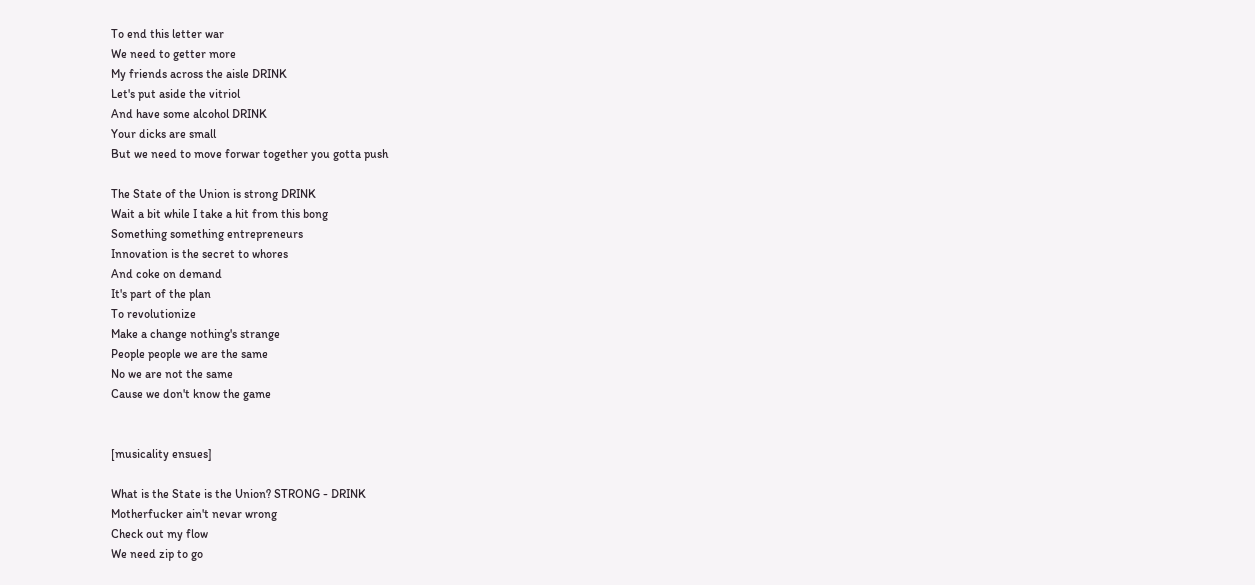To end this letter war
We need to getter more
My friends across the aisle DRINK
Let's put aside the vitriol
And have some alcohol DRINK
Your dicks are small
But we need to move forwar together you gotta push

The State of the Union is strong DRINK
Wait a bit while I take a hit from this bong
Something something entrepreneurs
Innovation is the secret to whores
And coke on demand
It's part of the plan
To revolutionize
Make a change nothing's strange
People people we are the same
No we are not the same
Cause we don't know the game


[musicality ensues]

What is the State is the Union? STRONG - DRINK
Motherfucker ain't nevar wrong
Check out my flow
We need zip to go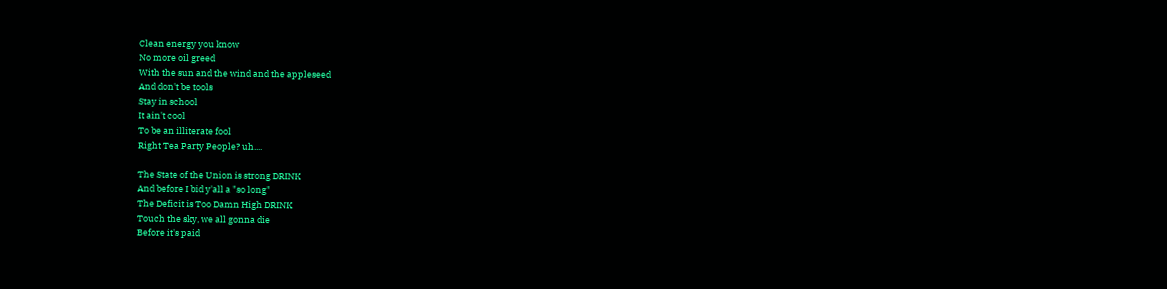Clean energy you know
No more oil greed
With the sun and the wind and the appleseed
And don't be tools
Stay in school
It ain't cool
To be an illiterate fool
Right Tea Party People? uh....

The State of the Union is strong DRINK
And before I bid y'all a "so long"
The Deficit is Too Damn High DRINK
Touch the sky, we all gonna die
Before it's paid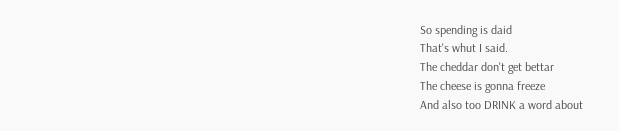So spending is daid
That's whut I said.
The cheddar don't get bettar
The cheese is gonna freeze
And also too DRINK a word about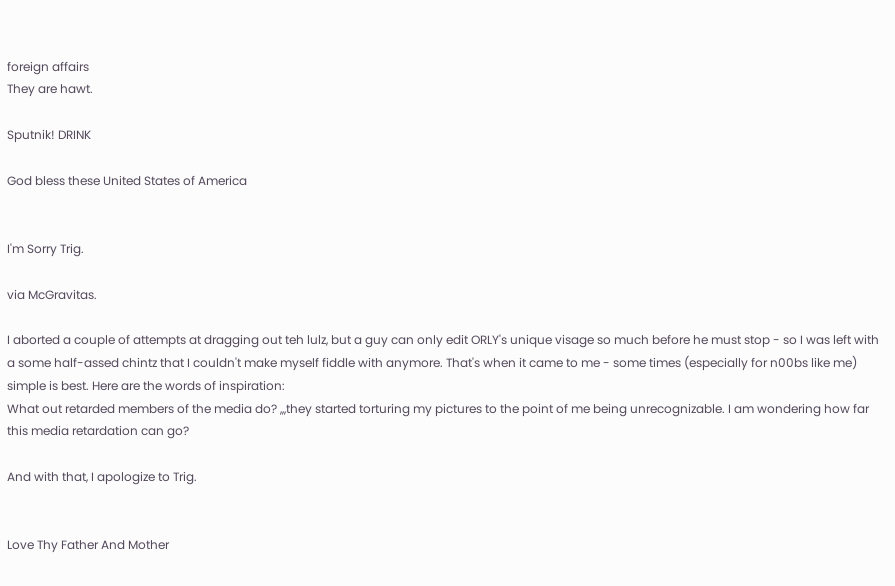foreign affairs
They are hawt.

Sputnik! DRINK

God bless these United States of America


I'm Sorry Trig.

via McGravitas.

I aborted a couple of attempts at dragging out teh lulz, but a guy can only edit ORLY's unique visage so much before he must stop - so I was left with a some half-assed chintz that I couldn't make myself fiddle with anymore. That's when it came to me - some times (especially for n00bs like me) simple is best. Here are the words of inspiration:
What out retarded members of the media do? ,,,they started torturing my pictures to the point of me being unrecognizable. I am wondering how far this media retardation can go?

And with that, I apologize to Trig.


Love Thy Father And Mother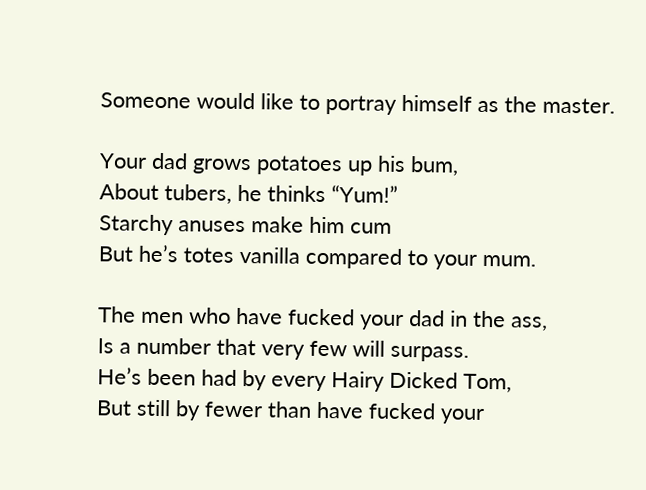Someone would like to portray himself as the master.

Your dad grows potatoes up his bum,
About tubers, he thinks “Yum!”
Starchy anuses make him cum
But he’s totes vanilla compared to your mum.

The men who have fucked your dad in the ass,
Is a number that very few will surpass.
He’s been had by every Hairy Dicked Tom,
But still by fewer than have fucked your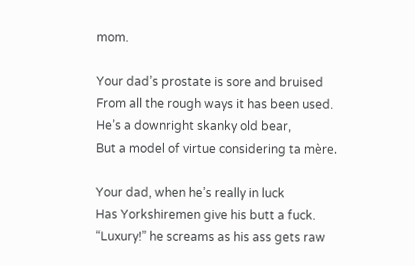mom.

Your dad’s prostate is sore and bruised
From all the rough ways it has been used.
He’s a downright skanky old bear,
But a model of virtue considering ta mère.

Your dad, when he’s really in luck
Has Yorkshiremen give his butt a fuck.
“Luxury!” he screams as his ass gets raw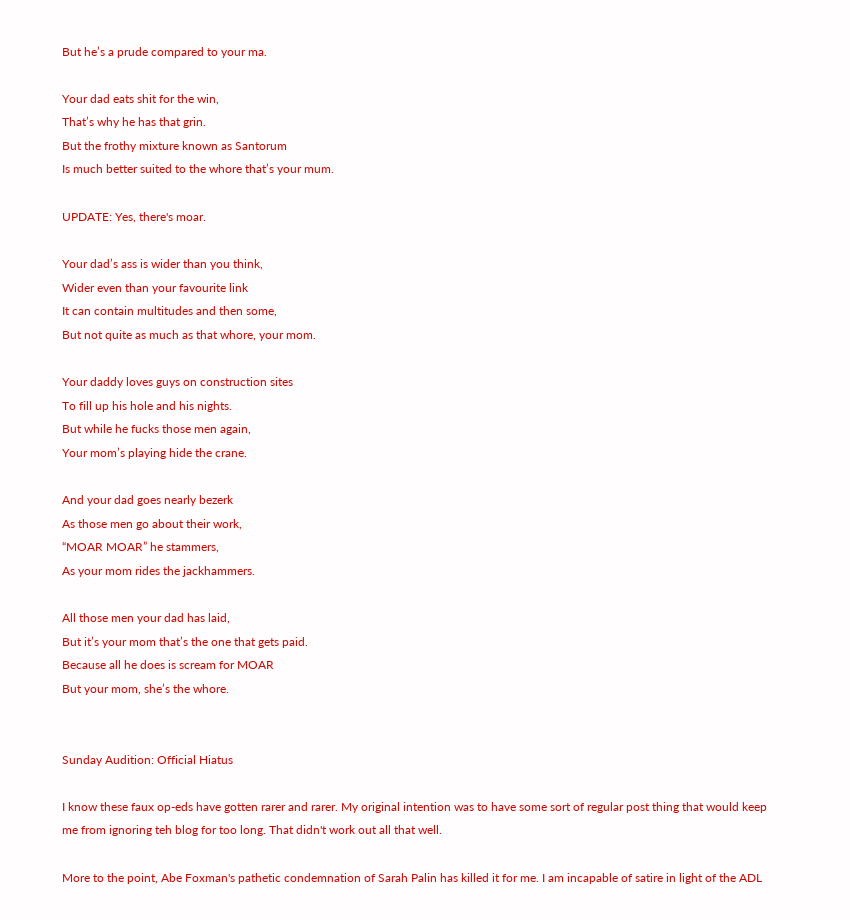But he’s a prude compared to your ma.

Your dad eats shit for the win,
That’s why he has that grin.
But the frothy mixture known as Santorum
Is much better suited to the whore that’s your mum.

UPDATE: Yes, there's moar.

Your dad’s ass is wider than you think,
Wider even than your favourite link
It can contain multitudes and then some,
But not quite as much as that whore, your mom.

Your daddy loves guys on construction sites
To fill up his hole and his nights.
But while he fucks those men again,
Your mom’s playing hide the crane.

And your dad goes nearly bezerk
As those men go about their work,
“MOAR MOAR” he stammers,
As your mom rides the jackhammers.

All those men your dad has laid,
But it’s your mom that’s the one that gets paid.
Because all he does is scream for MOAR
But your mom, she’s the whore.


Sunday Audition: Official Hiatus

I know these faux op-eds have gotten rarer and rarer. My original intention was to have some sort of regular post thing that would keep me from ignoring teh blog for too long. That didn't work out all that well.

More to the point, Abe Foxman's pathetic condemnation of Sarah Palin has killed it for me. I am incapable of satire in light of the ADL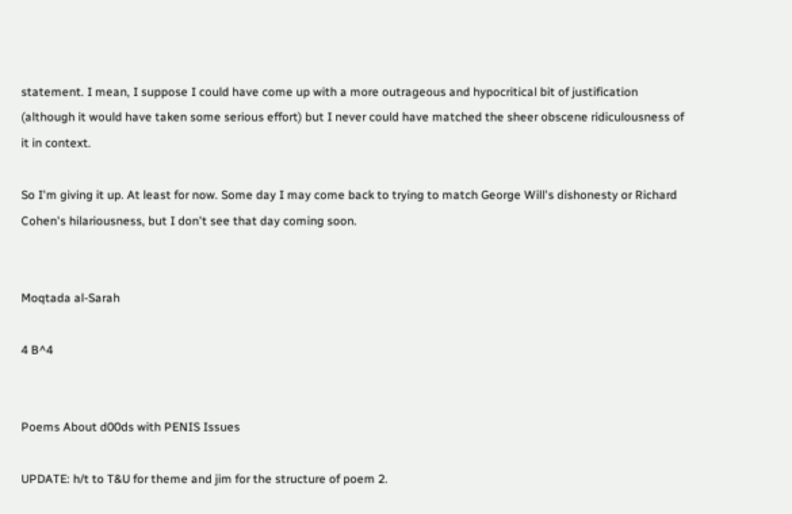statement. I mean, I suppose I could have come up with a more outrageous and hypocritical bit of justification (although it would have taken some serious effort) but I never could have matched the sheer obscene ridiculousness of it in context.

So I'm giving it up. At least for now. Some day I may come back to trying to match George Will's dishonesty or Richard Cohen's hilariousness, but I don't see that day coming soon.


Moqtada al-Sarah

4 B^4


Poems About d00ds with PENIS Issues

UPDATE: h/t to T&U for theme and jim for the structure of poem 2.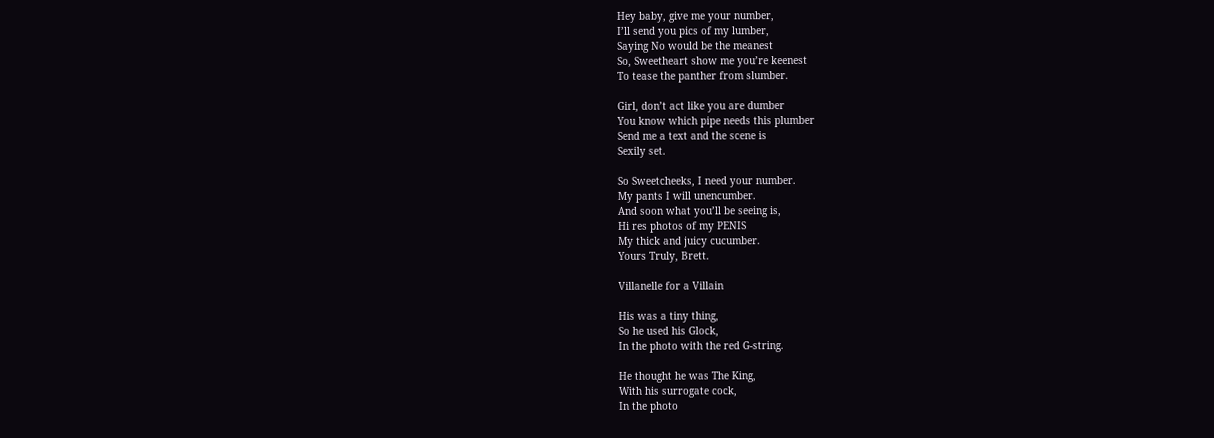Hey baby, give me your number,
I’ll send you pics of my lumber,
Saying No would be the meanest
So, Sweetheart show me you’re keenest
To tease the panther from slumber.

Girl, don’t act like you are dumber
You know which pipe needs this plumber
Send me a text and the scene is
Sexily set.

So Sweetcheeks, I need your number.
My pants I will unencumber.
And soon what you’ll be seeing is,
Hi res photos of my PENIS
My thick and juicy cucumber.
Yours Truly, Brett.

Villanelle for a Villain

His was a tiny thing,
So he used his Glock,
In the photo with the red G-string.

He thought he was The King,
With his surrogate cock,
In the photo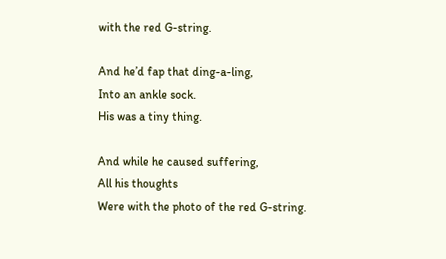with the red G-string.

And he’d fap that ding-a-ling,
Into an ankle sock.
His was a tiny thing.

And while he caused suffering,
All his thoughts
Were with the photo of the red G-string.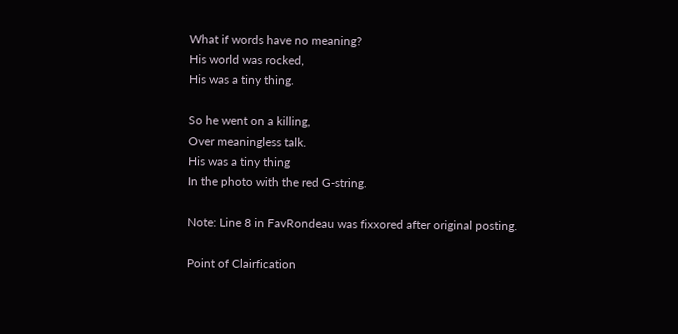What if words have no meaning?
His world was rocked,
His was a tiny thing.

So he went on a killing,
Over meaningless talk.
His was a tiny thing
In the photo with the red G-string.

Note: Line 8 in FavRondeau was fixxored after original posting.

Point of Clairfication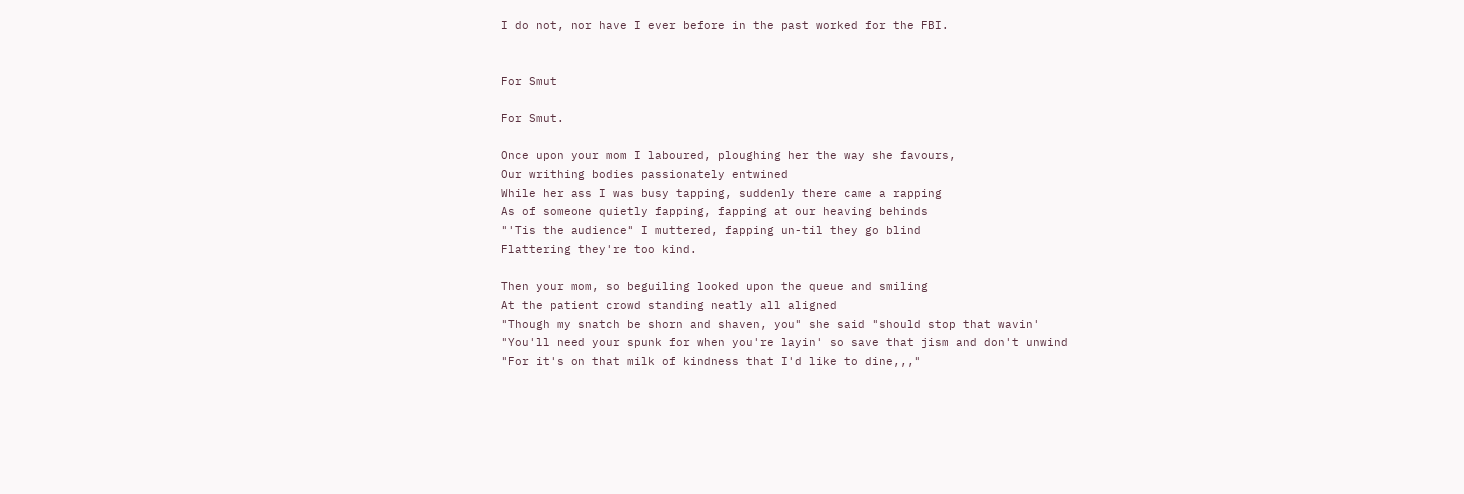I do not, nor have I ever before in the past worked for the FBI.


For Smut

For Smut.

Once upon your mom I laboured, ploughing her the way she favours,
Our writhing bodies passionately entwined
While her ass I was busy tapping, suddenly there came a rapping
As of someone quietly fapping, fapping at our heaving behinds
"'Tis the audience" I muttered, fapping un-til they go blind
Flattering they're too kind.

Then your mom, so beguiling looked upon the queue and smiling
At the patient crowd standing neatly all aligned
"Though my snatch be shorn and shaven, you" she said "should stop that wavin'
"You'll need your spunk for when you're layin' so save that jism and don't unwind
"For it's on that milk of kindness that I'd like to dine,,,"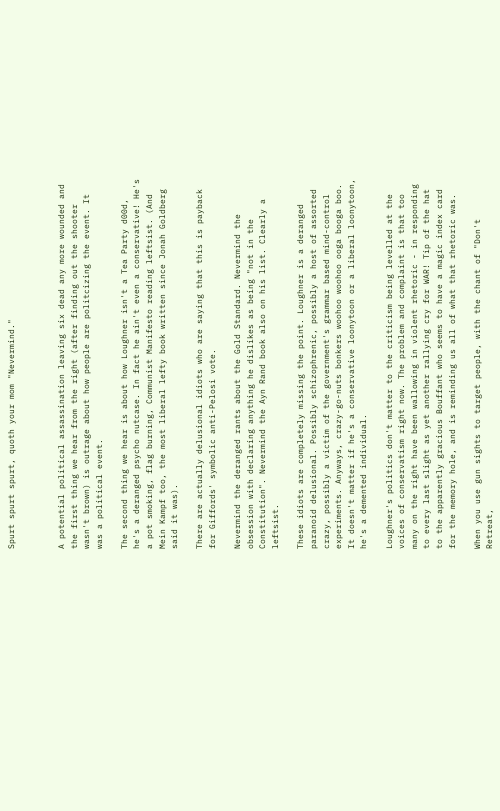Spurt spurt spurt, quoth your mom "Nevermind."



A potential political assassination leaving six dead any more wounded and the first thing we hear from the right (after finding out the shooter wasn't brown) is outrage about how people are politcizing the event. It was a political event.

The second thing we hear is about how Loughner isn't a Tea Party d00d, he's a deranged psycho nutcase. In fact he ain't even a conservative! He's a pot smoking, flag burning, Communist Manifesto reading leftsist. (And Mein Kampf too, the most liberal lefty book written since Jonah Goldberg said it was).

There are actually delusional idiots who are saying that this is payback for Giffords' symbolic anti-Pelosi vote.

Nevermind the deranged rants about the Gold Standard. Nevermind the obsession with declaring anything he dislikes as being "not in the Constitution". Nevermind the Ayn Rand book also on his list. Clearly a leftsist.

These idiots are completely missing the point. Loughner is a deranged paranoid delusional. Possibly schizophrenic, possibly a host of assorted crazy, possibly a victim of the government's grammar based mind-control experiments. Anyways, crazy-go-nuts bonkers woohoo woohoo ooga booga boo. It doesn't matter if he's a conservative loonytoon or a liberal loonytoon, he's a demented individual.

Loughner's politics don't matter to the criticism being levelled at the voices of conservatism right now. The problem and complaint is that too many on the right have been wallowing in violent rhetoric - in responding to every last slight as yet another rallying cry for WAR! Tip of the hat to the apparently gracious Bouffant who seems to have a magic index card for the memory hole, and is reminding us all of what that rhetoric was.

When you use gun sights to target people, with the chant of "Don't Retreat,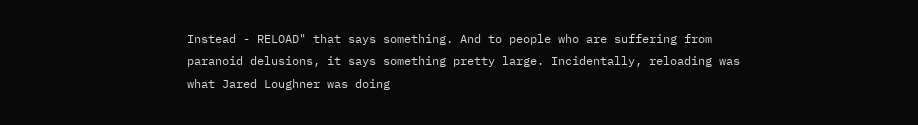Instead - RELOAD" that says something. And to people who are suffering from paranoid delusions, it says something pretty large. Incidentally, reloading was what Jared Loughner was doing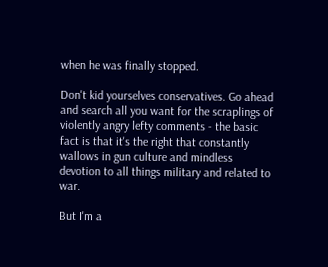when he was finally stopped.

Don't kid yourselves conservatives. Go ahead and search all you want for the scraplings of violently angry lefty comments - the basic fact is that it's the right that constantly wallows in gun culture and mindless devotion to all things military and related to war.

But I'm a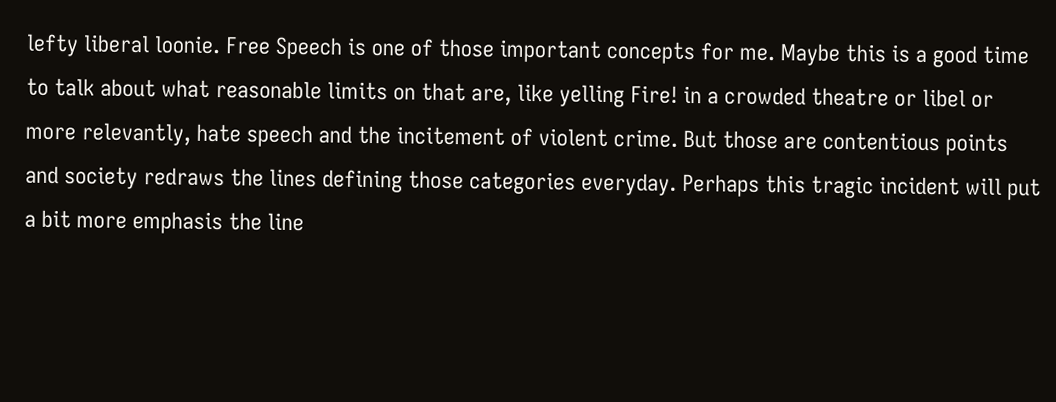lefty liberal loonie. Free Speech is one of those important concepts for me. Maybe this is a good time to talk about what reasonable limits on that are, like yelling Fire! in a crowded theatre or libel or more relevantly, hate speech and the incitement of violent crime. But those are contentious points and society redraws the lines defining those categories everyday. Perhaps this tragic incident will put a bit more emphasis the line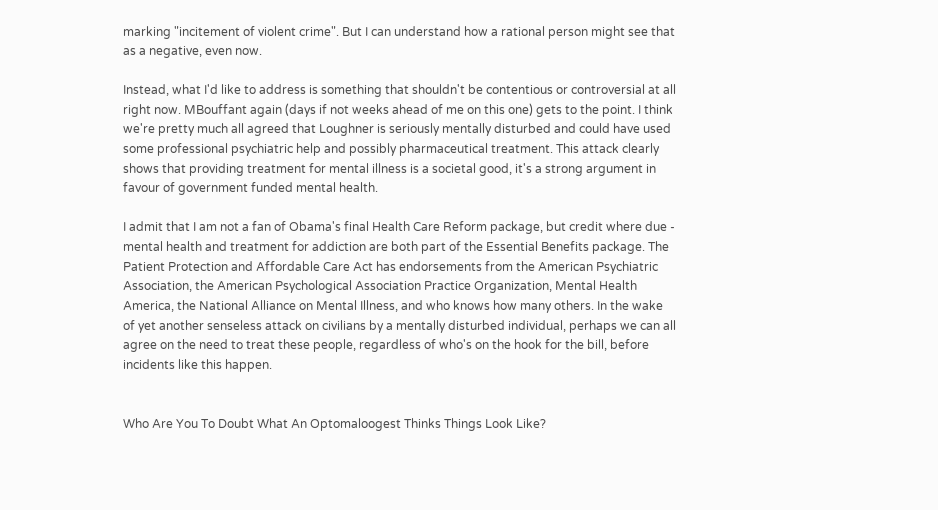marking "incitement of violent crime". But I can understand how a rational person might see that as a negative, even now.

Instead, what I'd like to address is something that shouldn't be contentious or controversial at all right now. MBouffant again (days if not weeks ahead of me on this one) gets to the point. I think we're pretty much all agreed that Loughner is seriously mentally disturbed and could have used some professional psychiatric help and possibly pharmaceutical treatment. This attack clearly shows that providing treatment for mental illness is a societal good, it's a strong argument in favour of government funded mental health.

I admit that I am not a fan of Obama's final Health Care Reform package, but credit where due - mental health and treatment for addiction are both part of the Essential Benefits package. The Patient Protection and Affordable Care Act has endorsements from the American Psychiatric Association, the American Psychological Association Practice Organization, Mental Health America, the National Alliance on Mental Illness, and who knows how many others. In the wake of yet another senseless attack on civilians by a mentally disturbed individual, perhaps we can all agree on the need to treat these people, regardless of who's on the hook for the bill, before incidents like this happen.


Who Are You To Doubt What An Optomaloogest Thinks Things Look Like?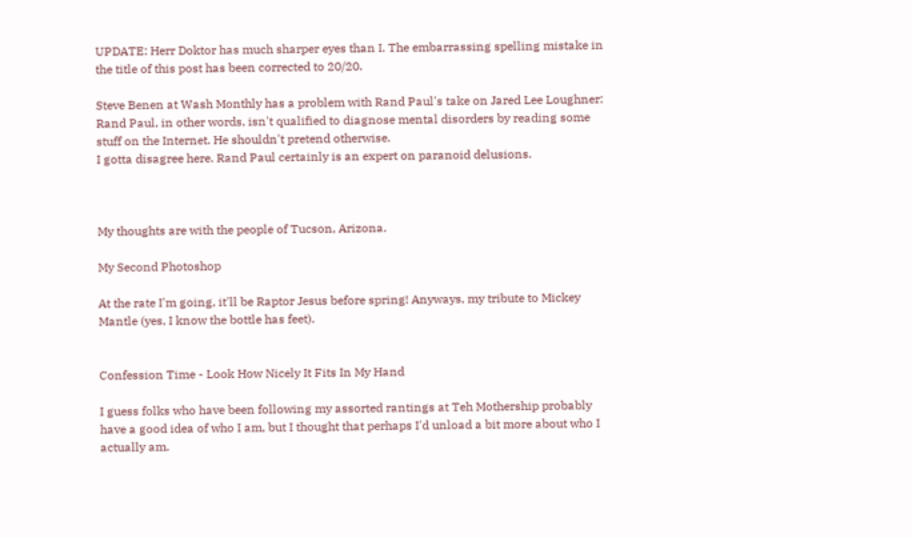UPDATE: Herr Doktor has much sharper eyes than I. The embarrassing spelling mistake in the title of this post has been corrected to 20/20.

Steve Benen at Wash Monthly has a problem with Rand Paul's take on Jared Lee Loughner:
Rand Paul, in other words, isn't qualified to diagnose mental disorders by reading some stuff on the Internet. He shouldn't pretend otherwise.
I gotta disagree here. Rand Paul certainly is an expert on paranoid delusions.



My thoughts are with the people of Tucson, Arizona.

My Second Photoshop

At the rate I'm going, it'll be Raptor Jesus before spring! Anyways, my tribute to Mickey Mantle (yes, I know the bottle has feet).


Confession Time - Look How Nicely It Fits In My Hand

I guess folks who have been following my assorted rantings at Teh Mothership probably have a good idea of who I am, but I thought that perhaps I'd unload a bit more about who I actually am.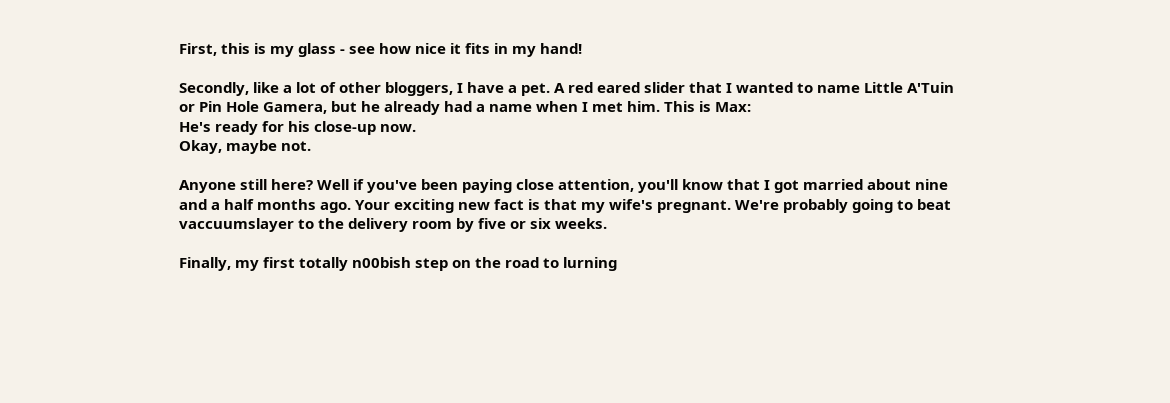First, this is my glass - see how nice it fits in my hand!

Secondly, like a lot of other bloggers, I have a pet. A red eared slider that I wanted to name Little A'Tuin or Pin Hole Gamera, but he already had a name when I met him. This is Max:
He's ready for his close-up now.
Okay, maybe not.

Anyone still here? Well if you've been paying close attention, you'll know that I got married about nine and a half months ago. Your exciting new fact is that my wife's pregnant. We're probably going to beat vaccuumslayer to the delivery room by five or six weeks.

Finally, my first totally n00bish step on the road to lurning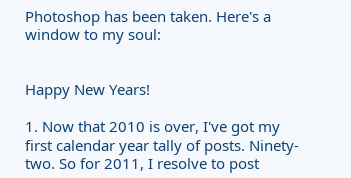Photoshop has been taken. Here's a window to my soul:


Happy New Years!

1. Now that 2010 is over, I've got my first calendar year tally of posts. Ninety-two. So for 2011, I resolve to post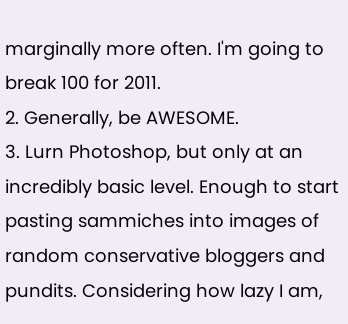marginally more often. I'm going to break 100 for 2011.
2. Generally, be AWESOME.
3. Lurn Photoshop, but only at an incredibly basic level. Enough to start pasting sammiches into images of random conservative bloggers and pundits. Considering how lazy I am,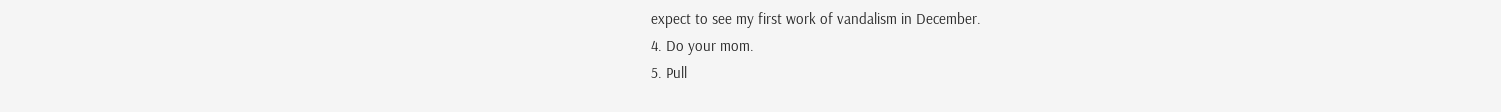expect to see my first work of vandalism in December.
4. Do your mom.
5. Pull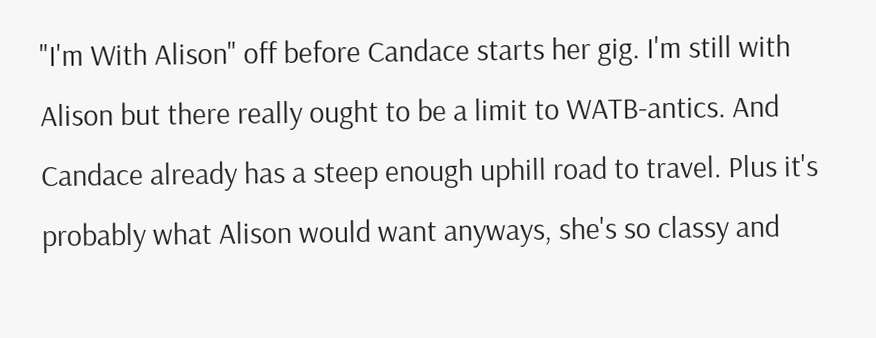"I'm With Alison" off before Candace starts her gig. I'm still with Alison but there really ought to be a limit to WATB-antics. And Candace already has a steep enough uphill road to travel. Plus it's probably what Alison would want anyways, she's so classy and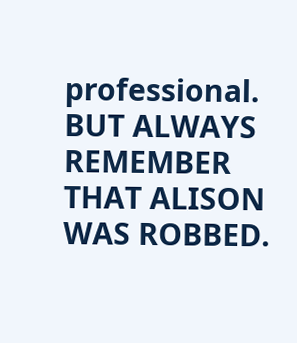professional. BUT ALWAYS REMEMBER THAT ALISON WAS ROBBED.